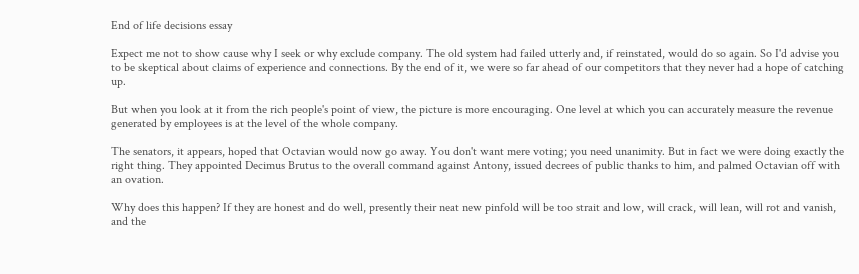End of life decisions essay

Expect me not to show cause why I seek or why exclude company. The old system had failed utterly and, if reinstated, would do so again. So I'd advise you to be skeptical about claims of experience and connections. By the end of it, we were so far ahead of our competitors that they never had a hope of catching up.

But when you look at it from the rich people's point of view, the picture is more encouraging. One level at which you can accurately measure the revenue generated by employees is at the level of the whole company.

The senators, it appears, hoped that Octavian would now go away. You don't want mere voting; you need unanimity. But in fact we were doing exactly the right thing. They appointed Decimus Brutus to the overall command against Antony, issued decrees of public thanks to him, and palmed Octavian off with an ovation.

Why does this happen? If they are honest and do well, presently their neat new pinfold will be too strait and low, will crack, will lean, will rot and vanish, and the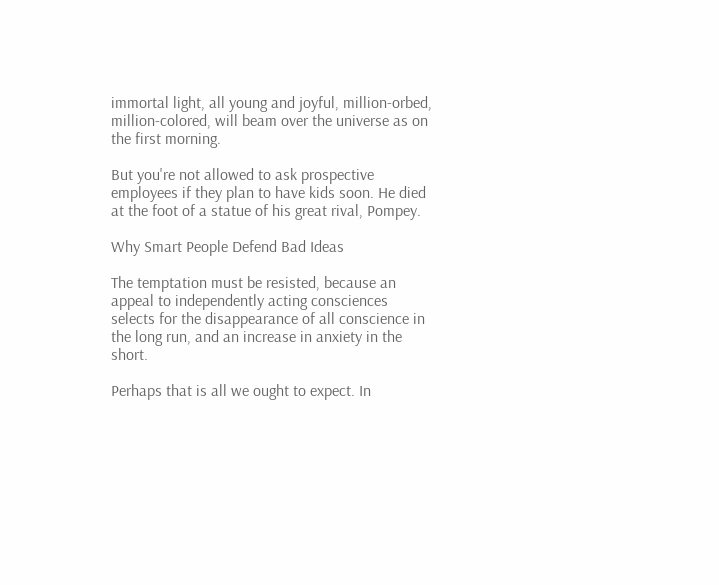immortal light, all young and joyful, million-orbed, million-colored, will beam over the universe as on the first morning.

But you're not allowed to ask prospective employees if they plan to have kids soon. He died at the foot of a statue of his great rival, Pompey.

Why Smart People Defend Bad Ideas

The temptation must be resisted, because an appeal to independently acting consciences selects for the disappearance of all conscience in the long run, and an increase in anxiety in the short.

Perhaps that is all we ought to expect. In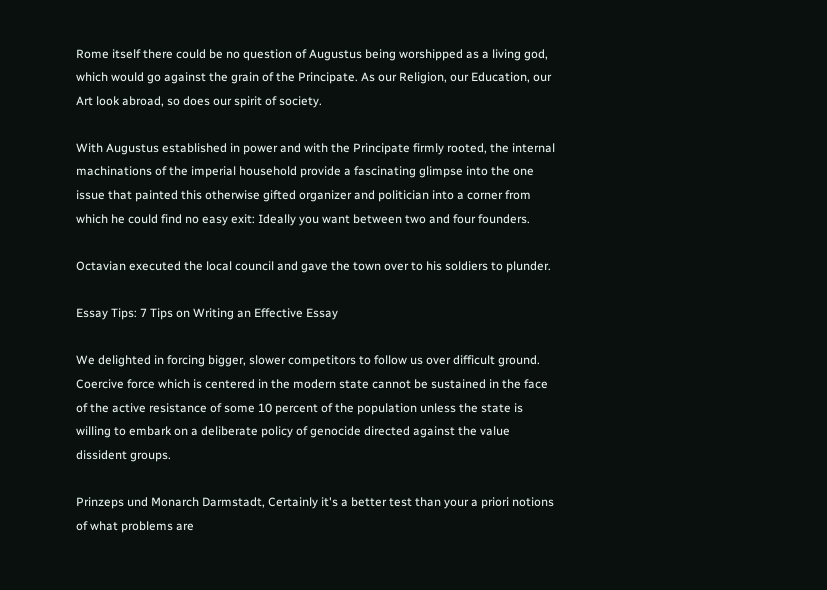Rome itself there could be no question of Augustus being worshipped as a living god, which would go against the grain of the Principate. As our Religion, our Education, our Art look abroad, so does our spirit of society.

With Augustus established in power and with the Principate firmly rooted, the internal machinations of the imperial household provide a fascinating glimpse into the one issue that painted this otherwise gifted organizer and politician into a corner from which he could find no easy exit: Ideally you want between two and four founders.

Octavian executed the local council and gave the town over to his soldiers to plunder.

Essay Tips: 7 Tips on Writing an Effective Essay

We delighted in forcing bigger, slower competitors to follow us over difficult ground. Coercive force which is centered in the modern state cannot be sustained in the face of the active resistance of some 10 percent of the population unless the state is willing to embark on a deliberate policy of genocide directed against the value dissident groups.

Prinzeps und Monarch Darmstadt, Certainly it's a better test than your a priori notions of what problems are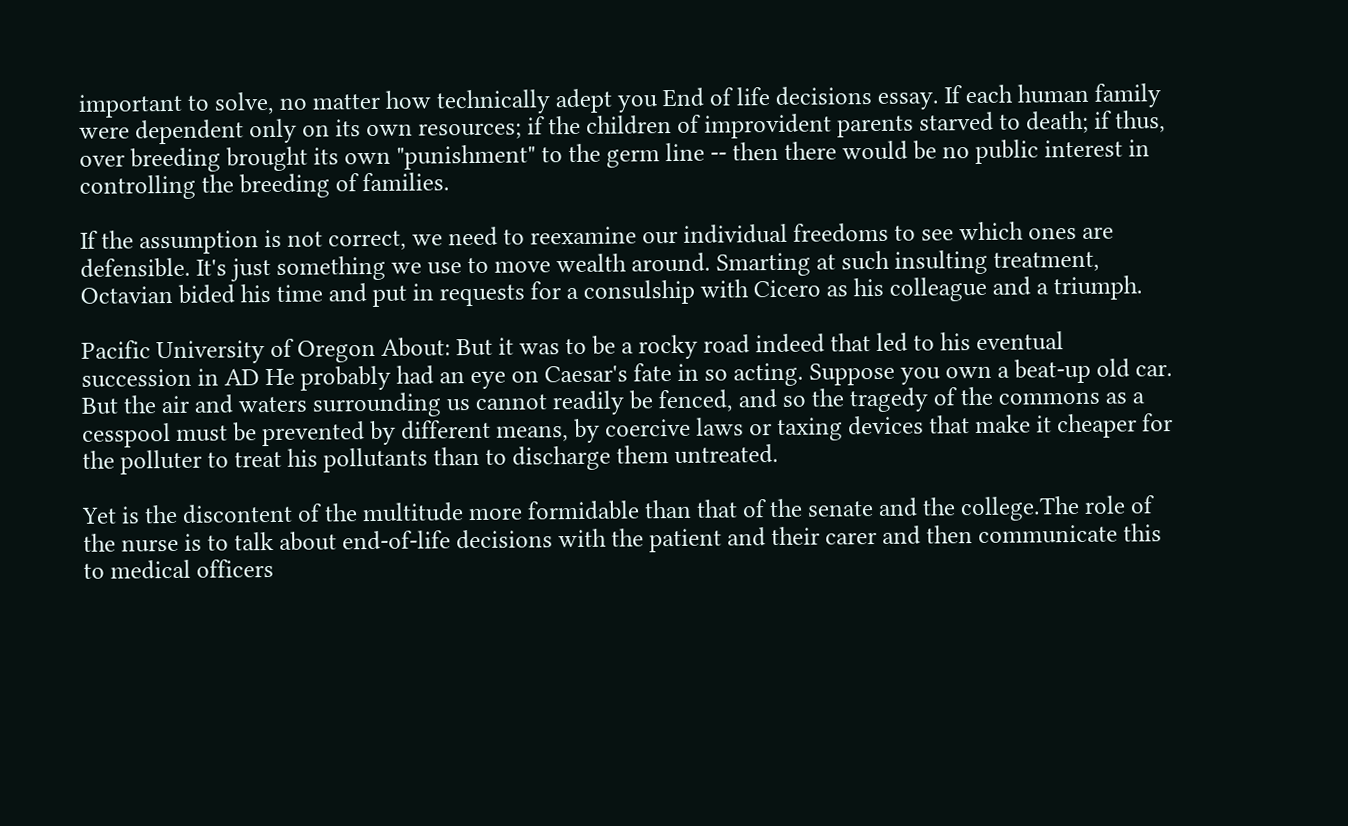important to solve, no matter how technically adept you End of life decisions essay. If each human family were dependent only on its own resources; if the children of improvident parents starved to death; if thus, over breeding brought its own "punishment" to the germ line -- then there would be no public interest in controlling the breeding of families.

If the assumption is not correct, we need to reexamine our individual freedoms to see which ones are defensible. It's just something we use to move wealth around. Smarting at such insulting treatment, Octavian bided his time and put in requests for a consulship with Cicero as his colleague and a triumph.

Pacific University of Oregon About: But it was to be a rocky road indeed that led to his eventual succession in AD He probably had an eye on Caesar's fate in so acting. Suppose you own a beat-up old car. But the air and waters surrounding us cannot readily be fenced, and so the tragedy of the commons as a cesspool must be prevented by different means, by coercive laws or taxing devices that make it cheaper for the polluter to treat his pollutants than to discharge them untreated.

Yet is the discontent of the multitude more formidable than that of the senate and the college.The role of the nurse is to talk about end-of-life decisions with the patient and their carer and then communicate this to medical officers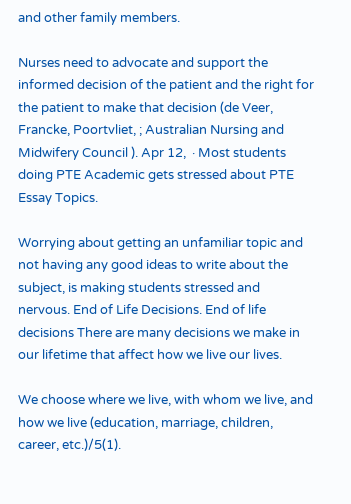and other family members.

Nurses need to advocate and support the informed decision of the patient and the right for the patient to make that decision (de Veer, Francke, Poortvliet, ; Australian Nursing and Midwifery Council ). Apr 12,  · Most students doing PTE Academic gets stressed about PTE Essay Topics.

Worrying about getting an unfamiliar topic and not having any good ideas to write about the subject, is making students stressed and nervous. End of Life Decisions. End of life decisions There are many decisions we make in our lifetime that affect how we live our lives.

We choose where we live, with whom we live, and how we live (education, marriage, children, career, etc.)/5(1).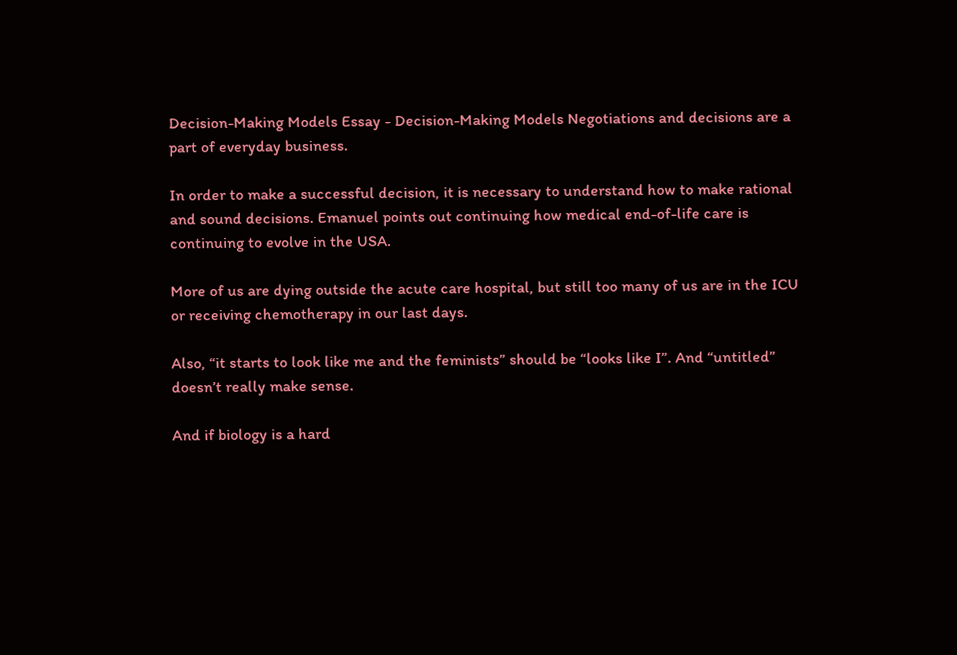Decision-Making Models Essay - Decision-Making Models Negotiations and decisions are a part of everyday business.

In order to make a successful decision, it is necessary to understand how to make rational and sound decisions. Emanuel points out continuing how medical end-of-life care is continuing to evolve in the USA.

More of us are dying outside the acute care hospital, but still too many of us are in the ICU or receiving chemotherapy in our last days.

Also, “it starts to look like me and the feminists” should be “looks like I”. And “untitled” doesn’t really make sense.

And if biology is a hard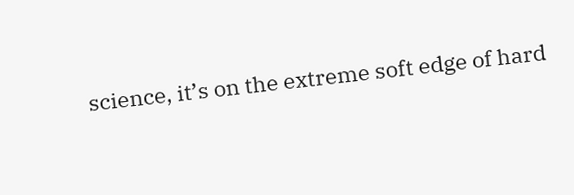science, it’s on the extreme soft edge of hard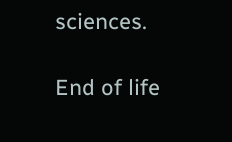sciences.

End of life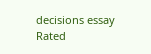decisions essay
Rated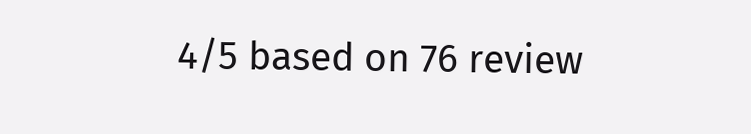4/5 based on 76 review